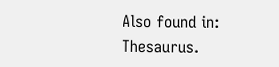Also found in: Thesaurus.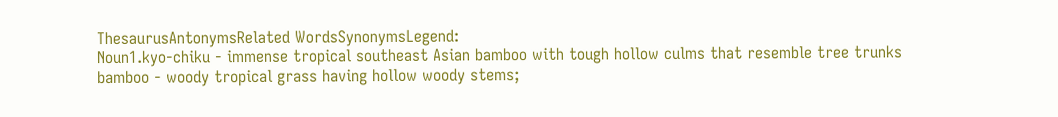ThesaurusAntonymsRelated WordsSynonymsLegend:
Noun1.kyo-chiku - immense tropical southeast Asian bamboo with tough hollow culms that resemble tree trunks
bamboo - woody tropical grass having hollow woody stems;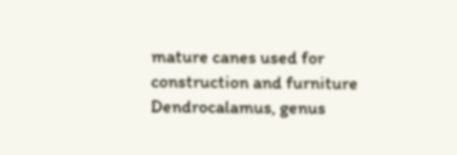mature canes used for construction and furniture
Dendrocalamus, genus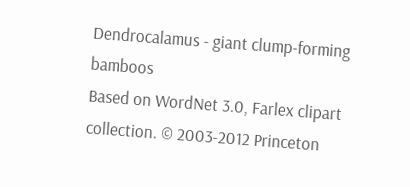Dendrocalamus - giant clump-forming bamboos
Based on WordNet 3.0, Farlex clipart collection. © 2003-2012 Princeton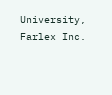University, Farlex Inc.